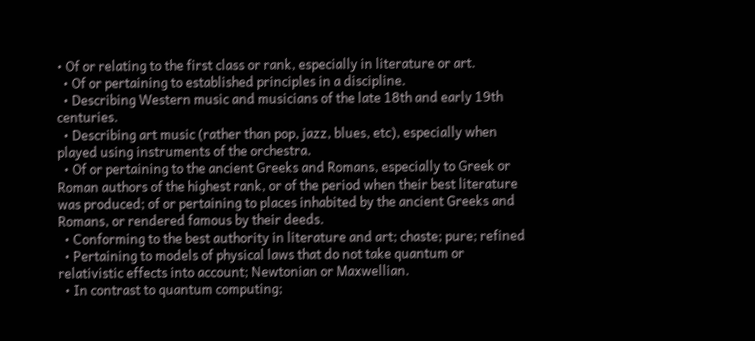• Of or relating to the first class or rank, especially in literature or art.
  • Of or pertaining to established principles in a discipline.
  • Describing Western music and musicians of the late 18th and early 19th centuries.
  • Describing art music (rather than pop, jazz, blues, etc), especially when played using instruments of the orchestra.
  • Of or pertaining to the ancient Greeks and Romans, especially to Greek or Roman authors of the highest rank, or of the period when their best literature was produced; of or pertaining to places inhabited by the ancient Greeks and Romans, or rendered famous by their deeds.
  • Conforming to the best authority in literature and art; chaste; pure; refined
  • Pertaining to models of physical laws that do not take quantum or relativistic effects into account; Newtonian or Maxwellian.
  • In contrast to quantum computing;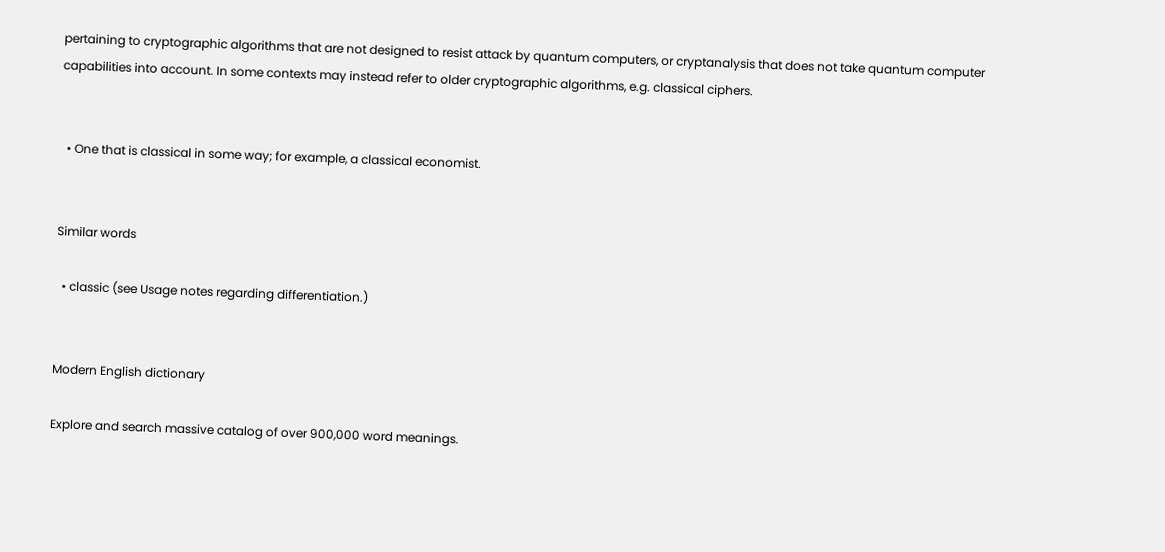pertaining to cryptographic algorithms that are not designed to resist attack by quantum computers, or cryptanalysis that does not take quantum computer capabilities into account. In some contexts may instead refer to older cryptographic algorithms, e.g. classical ciphers.


  • One that is classical in some way; for example, a classical economist.


Similar words

  • classic (see Usage notes regarding differentiation.)


Modern English dictionary

Explore and search massive catalog of over 900,000 word meanings.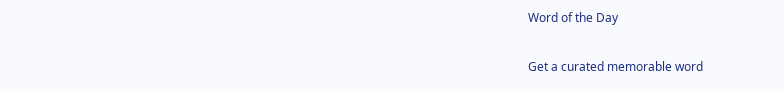Word of the Day

Get a curated memorable word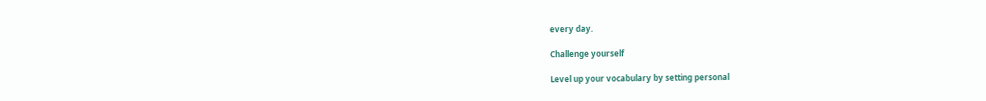every day.

Challenge yourself

Level up your vocabulary by setting personal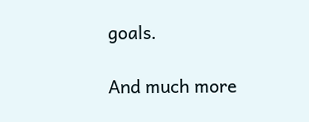goals.

And much more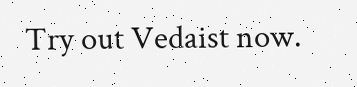Try out Vedaist now.